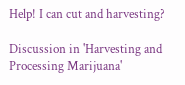Help! I can cut and harvesting?

Discussion in 'Harvesting and Processing Marijuana'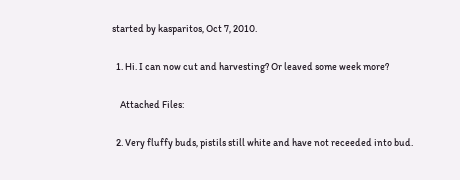started by kasparitos, Oct 7, 2010.

  1. Hi. I can now cut and harvesting? Or leaved some week more?

    Attached Files:

  2. Very fluffy buds, pistils still white and have not receeded into bud.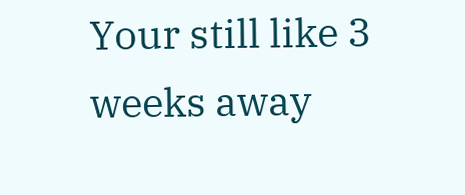Your still like 3 weeks away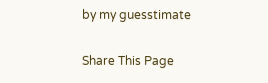by my guesstimate

Share This Page